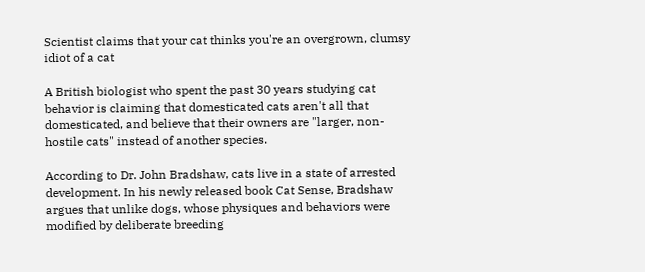Scientist claims that your cat thinks you're an overgrown, clumsy idiot of a cat

A British biologist who spent the past 30 years studying cat behavior is claiming that domesticated cats aren't all that domesticated, and believe that their owners are "larger, non-hostile cats" instead of another species.

According to Dr. John Bradshaw, cats live in a state of arrested development. In his newly released book Cat Sense, Bradshaw argues that unlike dogs, whose physiques and behaviors were modified by deliberate breeding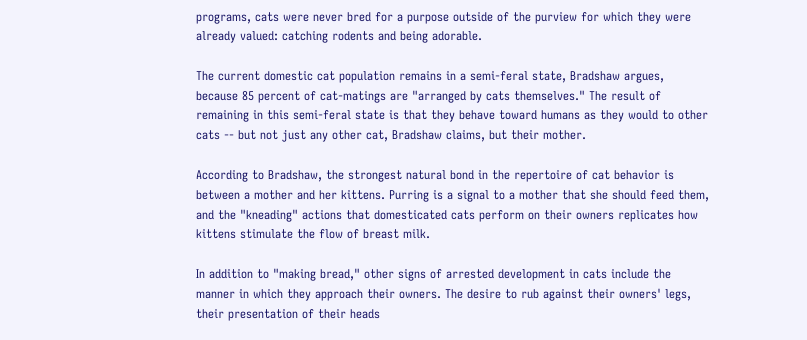programs, cats were never bred for a purpose outside of the purview for which they were already valued: catching rodents and being adorable.

The current domestic cat population remains in a semi-feral state, Bradshaw argues, because 85 percent of cat-matings are "arranged by cats themselves." The result of remaining in this semi-feral state is that they behave toward humans as they would to other cats -- but not just any other cat, Bradshaw claims, but their mother.

According to Bradshaw, the strongest natural bond in the repertoire of cat behavior is between a mother and her kittens. Purring is a signal to a mother that she should feed them, and the "kneading" actions that domesticated cats perform on their owners replicates how kittens stimulate the flow of breast milk.

In addition to "making bread," other signs of arrested development in cats include the manner in which they approach their owners. The desire to rub against their owners' legs, their presentation of their heads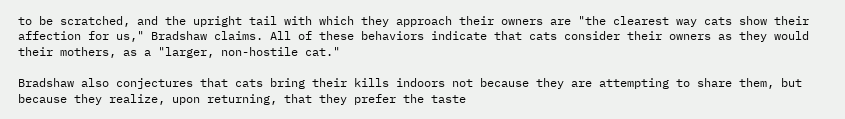to be scratched, and the upright tail with which they approach their owners are "the clearest way cats show their affection for us," Bradshaw claims. All of these behaviors indicate that cats consider their owners as they would their mothers, as a "larger, non-hostile cat."

Bradshaw also conjectures that cats bring their kills indoors not because they are attempting to share them, but because they realize, upon returning, that they prefer the taste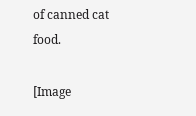of canned cat food.

[Image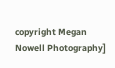copyright Megan Nowell Photography]